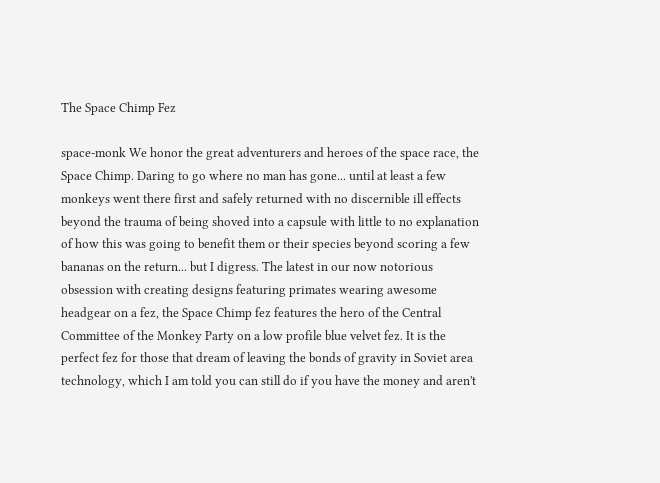The Space Chimp Fez

space-monk We honor the great adventurers and heroes of the space race, the Space Chimp. Daring to go where no man has gone... until at least a few monkeys went there first and safely returned with no discernible ill effects beyond the trauma of being shoved into a capsule with little to no explanation of how this was going to benefit them or their species beyond scoring a few bananas on the return... but I digress. The latest in our now notorious obsession with creating designs featuring primates wearing awesome headgear on a fez, the Space Chimp fez features the hero of the Central Committee of the Monkey Party on a low profile blue velvet fez. It is the perfect fez for those that dream of leaving the bonds of gravity in Soviet area technology, which I am told you can still do if you have the money and aren't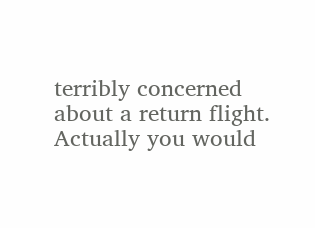terribly concerned about a return flight. Actually you would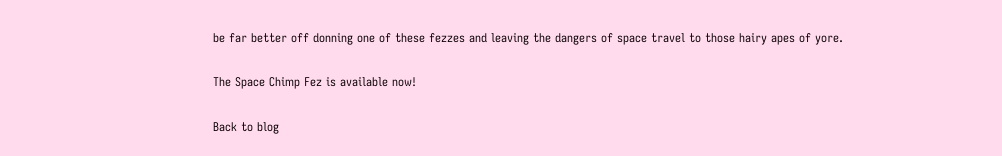be far better off donning one of these fezzes and leaving the dangers of space travel to those hairy apes of yore.

The Space Chimp Fez is available now!

Back to blog